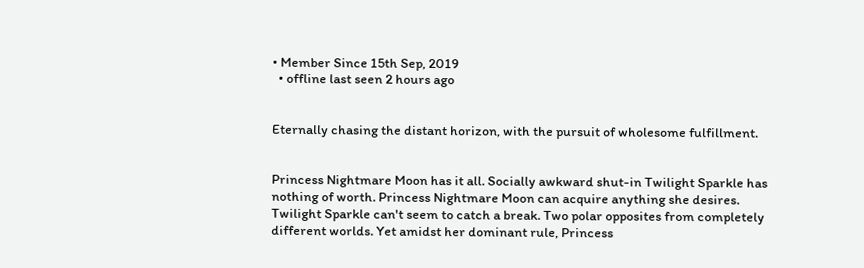• Member Since 15th Sep, 2019
  • offline last seen 2 hours ago


Eternally chasing the distant horizon, with the pursuit of wholesome fulfillment.


Princess Nightmare Moon has it all. Socially awkward shut-in Twilight Sparkle has nothing of worth. Princess Nightmare Moon can acquire anything she desires. Twilight Sparkle can't seem to catch a break. Two polar opposites from completely different worlds. Yet amidst her dominant rule, Princess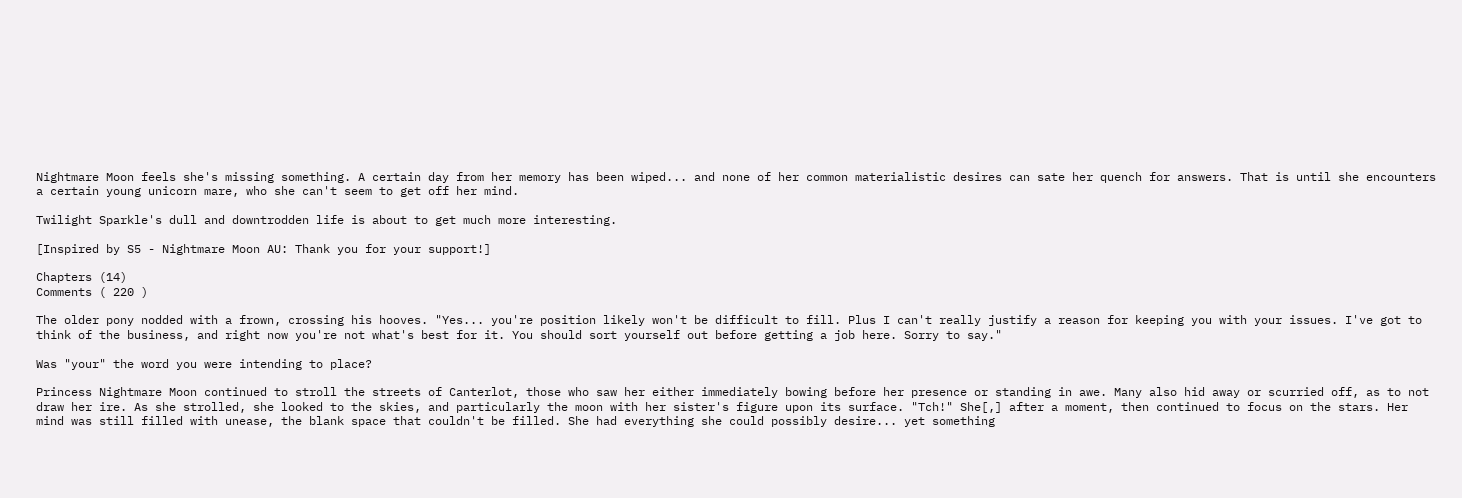Nightmare Moon feels she's missing something. A certain day from her memory has been wiped... and none of her common materialistic desires can sate her quench for answers. That is until she encounters a certain young unicorn mare, who she can't seem to get off her mind.

Twilight Sparkle's dull and downtrodden life is about to get much more interesting.

[Inspired by S5 - Nightmare Moon AU: Thank you for your support!]

Chapters (14)
Comments ( 220 )

The older pony nodded with a frown, crossing his hooves. "Yes... you're position likely won't be difficult to fill. Plus I can't really justify a reason for keeping you with your issues. I've got to think of the business, and right now you're not what's best for it. You should sort yourself out before getting a job here. Sorry to say."

Was "your" the word you were intending to place?

Princess Nightmare Moon continued to stroll the streets of Canterlot, those who saw her either immediately bowing before her presence or standing in awe. Many also hid away or scurried off, as to not draw her ire. As she strolled, she looked to the skies, and particularly the moon with her sister's figure upon its surface. "Tch!" She[,] after a moment, then continued to focus on the stars. Her mind was still filled with unease, the blank space that couldn't be filled. She had everything she could possibly desire... yet something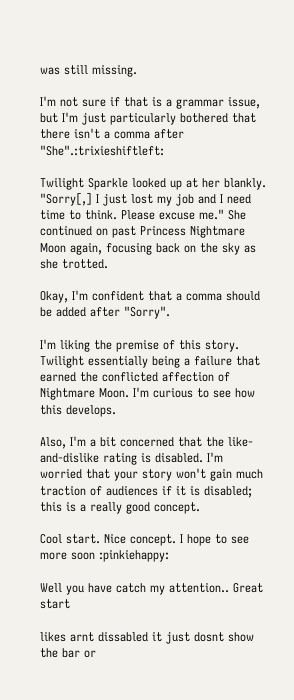was still missing.

I'm not sure if that is a grammar issue, but I'm just particularly bothered that there isn't a comma after "She".:trixieshiftleft:

Twilight Sparkle looked up at her blankly. "Sorry[,] I just lost my job and I need time to think. Please excuse me." She continued on past Princess Nightmare Moon again, focusing back on the sky as she trotted.

Okay, I'm confident that a comma should be added after "Sorry".

I'm liking the premise of this story. Twilight essentially being a failure that earned the conflicted affection of Nightmare Moon. I'm curious to see how this develops.

Also, I'm a bit concerned that the like-and-dislike rating is disabled. I'm worried that your story won't gain much traction of audiences if it is disabled; this is a really good concept.

Cool start. Nice concept. I hope to see more soon :pinkiehappy:

Well you have catch my attention.. Great start

likes arnt dissabled it just dosnt show the bar or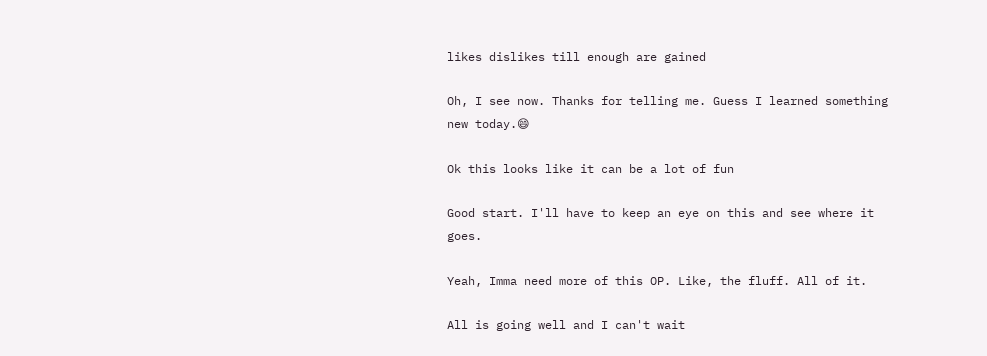likes dislikes till enough are gained

Oh, I see now. Thanks for telling me. Guess I learned something new today.😄

Ok this looks like it can be a lot of fun

Good start. I'll have to keep an eye on this and see where it goes.

Yeah, Imma need more of this OP. Like, the fluff. All of it.

All is going well and I can't wait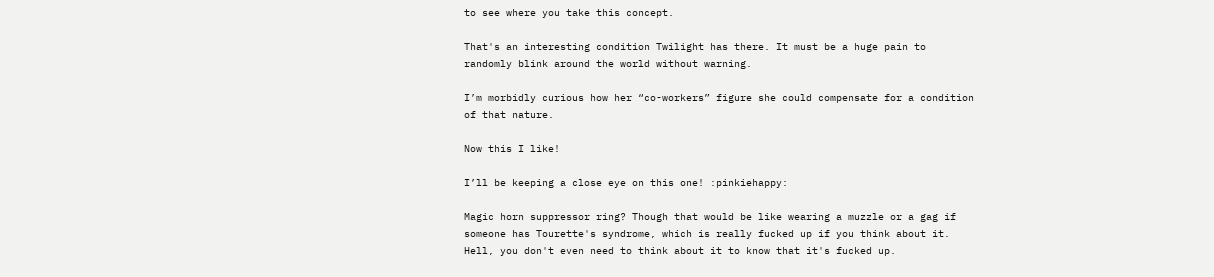to see where you take this concept.

That's an interesting condition Twilight has there. It must be a huge pain to randomly blink around the world without warning.

I’m morbidly curious how her “co-workers” figure she could compensate for a condition of that nature.

Now this I like!

I’ll be keeping a close eye on this one! :pinkiehappy:

Magic horn suppressor ring? Though that would be like wearing a muzzle or a gag if someone has Tourette's syndrome, which is really fucked up if you think about it. Hell, you don't even need to think about it to know that it's fucked up.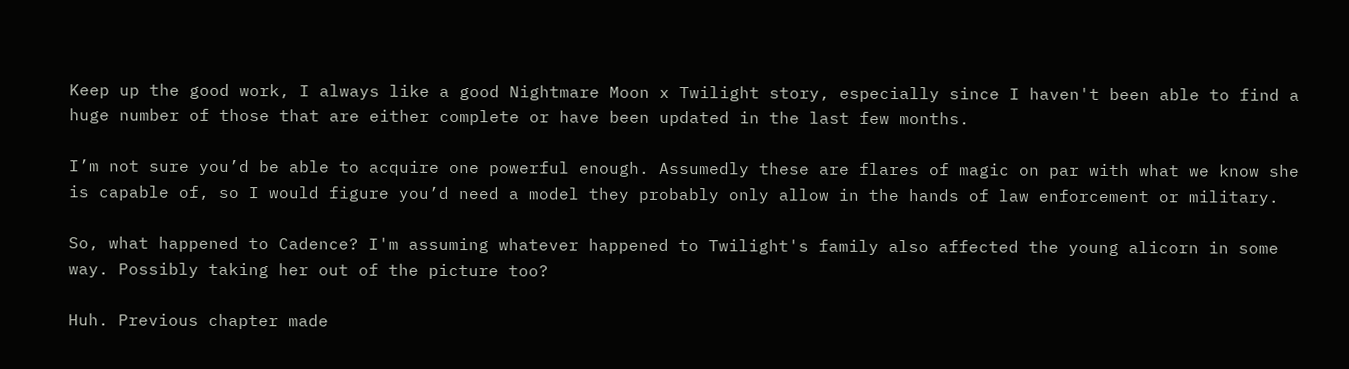Keep up the good work, I always like a good Nightmare Moon x Twilight story, especially since I haven't been able to find a huge number of those that are either complete or have been updated in the last few months.

I’m not sure you’d be able to acquire one powerful enough. Assumedly these are flares of magic on par with what we know she is capable of, so I would figure you’d need a model they probably only allow in the hands of law enforcement or military.

So, what happened to Cadence? I'm assuming whatever happened to Twilight's family also affected the young alicorn in some way. Possibly taking her out of the picture too?

Huh. Previous chapter made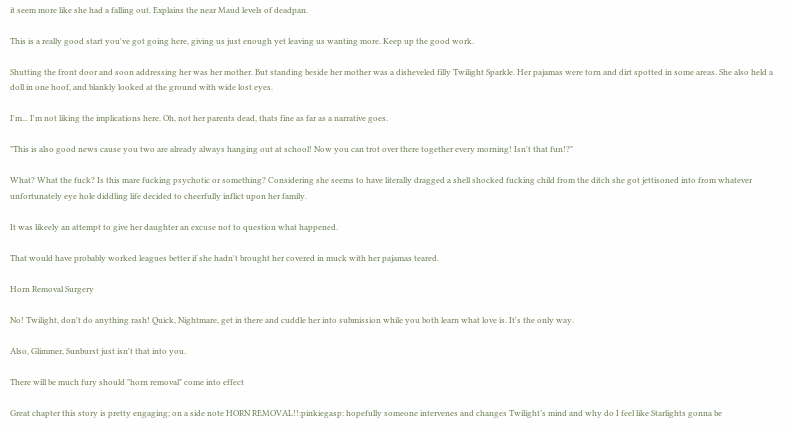it seem more like she had a falling out. Explains the near Maud levels of deadpan.

This is a really good start you've got going here, giving us just enough yet leaving us wanting more. Keep up the good work.

Shutting the front door and soon addressing her was her mother. But standing beside her mother was a disheveled filly Twilight Sparkle. Her pajamas were torn and dirt spotted in some areas. She also held a doll in one hoof, and blankly looked at the ground with wide lost eyes.

I'm... I'm not liking the implications here. Oh, not her parents dead, thats fine as far as a narrative goes.

"This is also good news cause you two are already always hanging out at school! Now you can trot over there together every morning! Isn't that fun!?"

What? What the fuck? Is this mare fucking psychotic or something? Considering she seems to have literally dragged a shell shocked fucking child from the ditch she got jettisoned into from whatever unfortunately eye hole diddling life decided to cheerfully inflict upon her family.

It was likeely an attempt to give her daughter an excuse not to question what happened.

That would have probably worked leagues better if she hadn't brought her covered in muck with her pajamas teared.

Horn Removal Surgery

No! Twilight, don't do anything rash! Quick, Nightmare, get in there and cuddle her into submission while you both learn what love is. It's the only way.

Also, Glimmer, Sunburst just isn't that into you.

There will be much fury should "horn removal" come into effect

Great chapter this story is pretty engaging; on a side note HORN REMOVAL!!:pinkiegasp: hopefully someone intervenes and changes Twilight’s mind and why do I feel like Starlights gonna be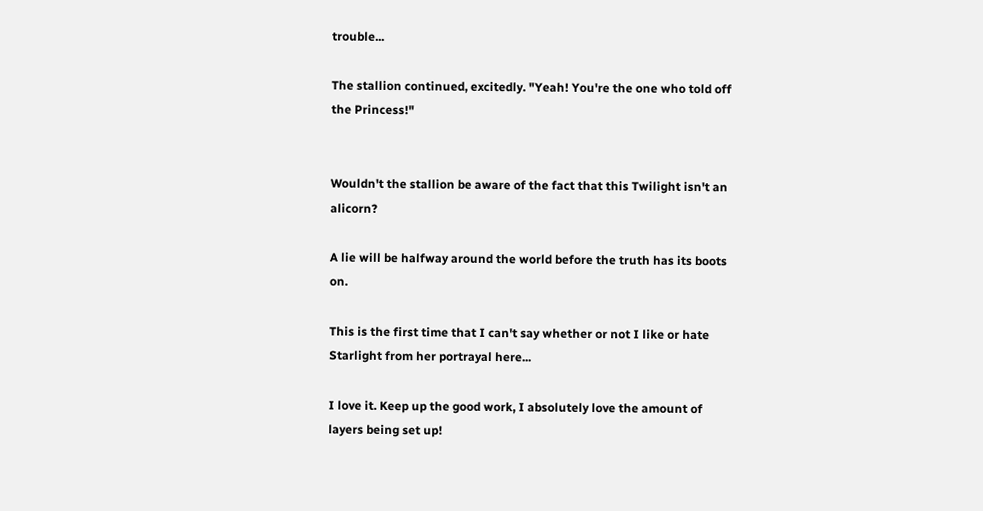trouble...

The stallion continued, excitedly. "Yeah! You're the one who told off the Princess!"


Wouldn't the stallion be aware of the fact that this Twilight isn't an alicorn?

A lie will be halfway around the world before the truth has its boots on.

This is the first time that I can't say whether or not I like or hate Starlight from her portrayal here...

I love it. Keep up the good work, I absolutely love the amount of layers being set up!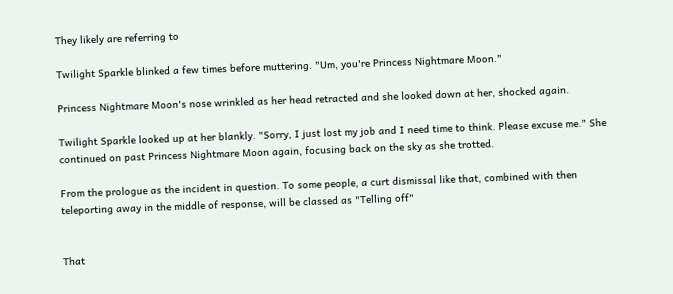They likely are referring to

Twilight Sparkle blinked a few times before muttering. "Um, you're Princess Nightmare Moon."

Princess Nightmare Moon's nose wrinkled as her head retracted and she looked down at her, shocked again.

Twilight Sparkle looked up at her blankly. "Sorry, I just lost my job and I need time to think. Please excuse me." She continued on past Princess Nightmare Moon again, focusing back on the sky as she trotted.

From the prologue as the incident in question. To some people, a curt dismissal like that, combined with then teleporting away in the middle of response, will be classed as "Telling off"


That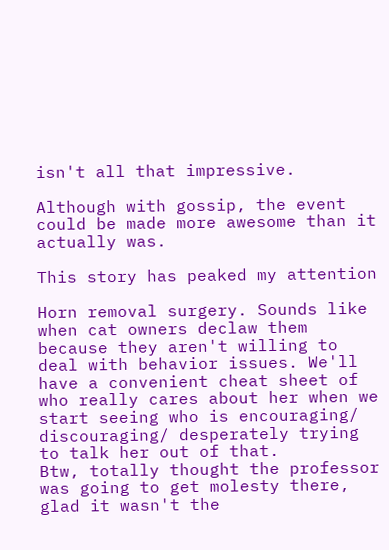isn't all that impressive.

Although with gossip, the event could be made more awesome than it actually was.

This story has peaked my attention

Horn removal surgery. Sounds like when cat owners declaw them because they aren't willing to deal with behavior issues. We'll have a convenient cheat sheet of who really cares about her when we start seeing who is encouraging/ discouraging/ desperately trying to talk her out of that.
Btw, totally thought the professor was going to get molesty there, glad it wasn't the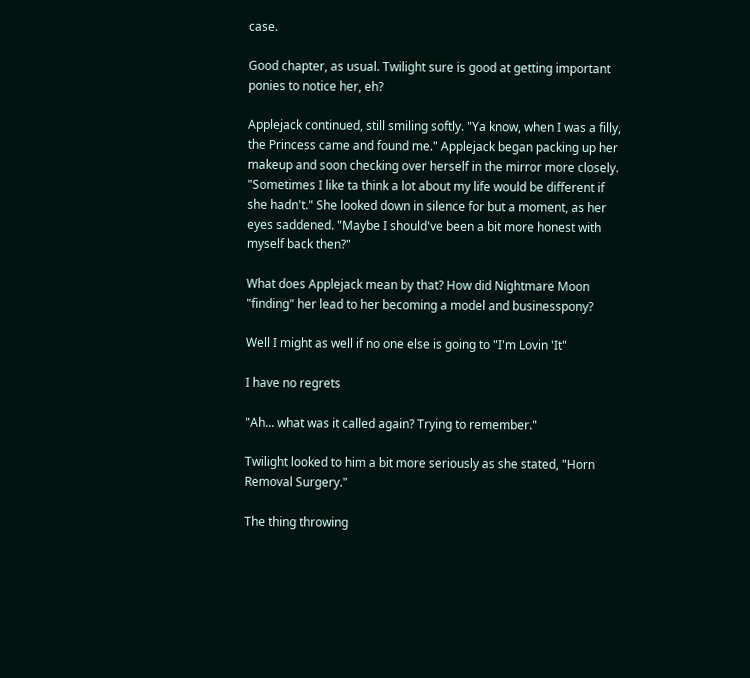case.

Good chapter, as usual. Twilight sure is good at getting important ponies to notice her, eh?

Applejack continued, still smiling softly. "Ya know, when I was a filly, the Princess came and found me." Applejack began packing up her makeup and soon checking over herself in the mirror more closely. "Sometimes I like ta think a lot about my life would be different if she hadn't." She looked down in silence for but a moment, as her eyes saddened. "Maybe I should've been a bit more honest with myself back then?"

What does Applejack mean by that? How did Nightmare Moon "finding" her lead to her becoming a model and businesspony?

Well I might as well if no one else is going to "I'm Lovin 'It"

I have no regrets

"Ah... what was it called again? Trying to remember."

Twilight looked to him a bit more seriously as she stated, "Horn Removal Surgery."

The thing throwing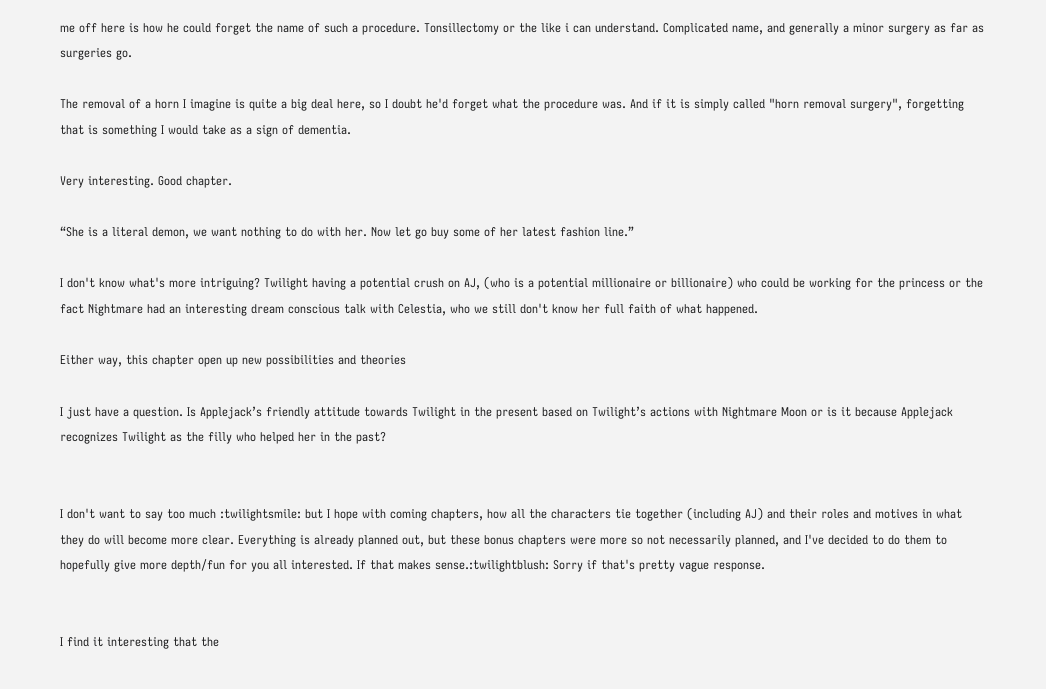me off here is how he could forget the name of such a procedure. Tonsillectomy or the like i can understand. Complicated name, and generally a minor surgery as far as surgeries go.

The removal of a horn I imagine is quite a big deal here, so I doubt he'd forget what the procedure was. And if it is simply called "horn removal surgery", forgetting that is something I would take as a sign of dementia.

Very interesting. Good chapter.

“She is a literal demon, we want nothing to do with her. Now let go buy some of her latest fashion line.”

I don't know what's more intriguing? Twilight having a potential crush on AJ, (who is a potential millionaire or billionaire) who could be working for the princess or the fact Nightmare had an interesting dream conscious talk with Celestia, who we still don't know her full faith of what happened.

Either way, this chapter open up new possibilities and theories

I just have a question. Is Applejack’s friendly attitude towards Twilight in the present based on Twilight’s actions with Nightmare Moon or is it because Applejack recognizes Twilight as the filly who helped her in the past?


I don't want to say too much :twilightsmile: but I hope with coming chapters, how all the characters tie together (including AJ) and their roles and motives in what they do will become more clear. Everything is already planned out, but these bonus chapters were more so not necessarily planned, and I've decided to do them to hopefully give more depth/fun for you all interested. If that makes sense.:twilightblush: Sorry if that's pretty vague response.


I find it interesting that the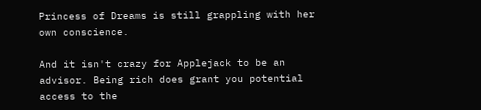Princess of Dreams is still grappling with her own conscience.

And it isn't crazy for Applejack to be an advisor. Being rich does grant you potential access to the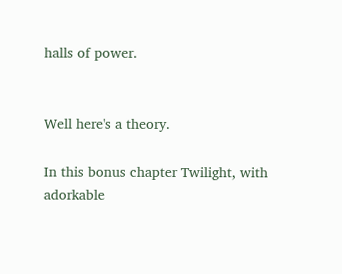halls of power.


Well here's a theory.

In this bonus chapter Twilight, with adorkable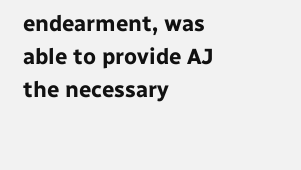endearment, was able to provide AJ the necessary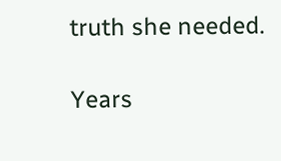truth she needed.

Years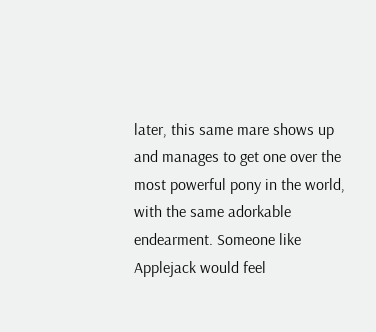later, this same mare shows up and manages to get one over the most powerful pony in the world, with the same adorkable endearment. Someone like Applejack would feel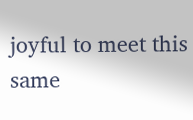joyful to meet this same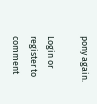pony again.

Login or register to comment